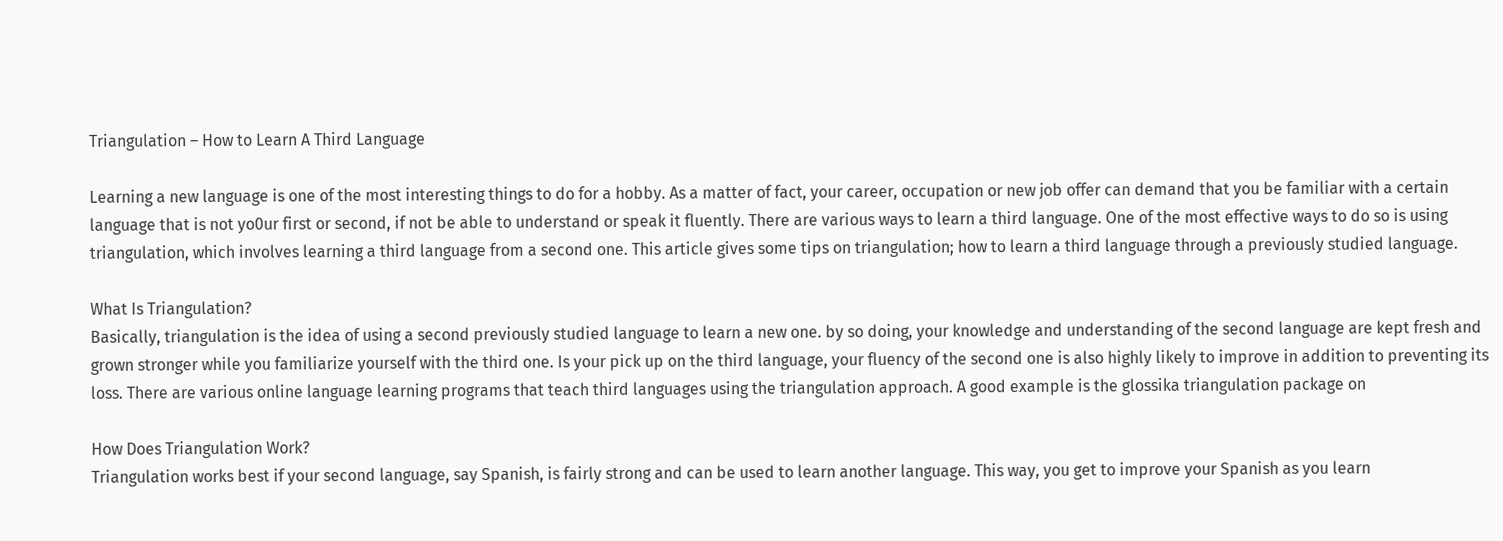Triangulation – How to Learn A Third Language

Learning a new language is one of the most interesting things to do for a hobby. As a matter of fact, your career, occupation or new job offer can demand that you be familiar with a certain language that is not yo0ur first or second, if not be able to understand or speak it fluently. There are various ways to learn a third language. One of the most effective ways to do so is using triangulation, which involves learning a third language from a second one. This article gives some tips on triangulation; how to learn a third language through a previously studied language.

What Is Triangulation?
Basically, triangulation is the idea of using a second previously studied language to learn a new one. by so doing, your knowledge and understanding of the second language are kept fresh and grown stronger while you familiarize yourself with the third one. Is your pick up on the third language, your fluency of the second one is also highly likely to improve in addition to preventing its loss. There are various online language learning programs that teach third languages using the triangulation approach. A good example is the glossika triangulation package on

How Does Triangulation Work?
Triangulation works best if your second language, say Spanish, is fairly strong and can be used to learn another language. This way, you get to improve your Spanish as you learn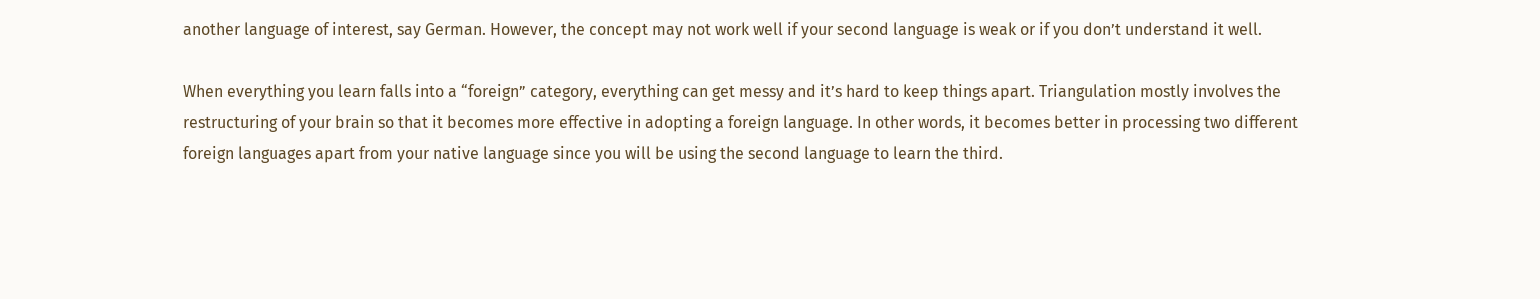another language of interest, say German. However, the concept may not work well if your second language is weak or if you don’t understand it well.

When everything you learn falls into a “foreign” category, everything can get messy and it’s hard to keep things apart. Triangulation mostly involves the restructuring of your brain so that it becomes more effective in adopting a foreign language. In other words, it becomes better in processing two different foreign languages apart from your native language since you will be using the second language to learn the third.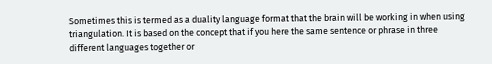Sometimes this is termed as a duality language format that the brain will be working in when using triangulation. It is based on the concept that if you here the same sentence or phrase in three different languages together or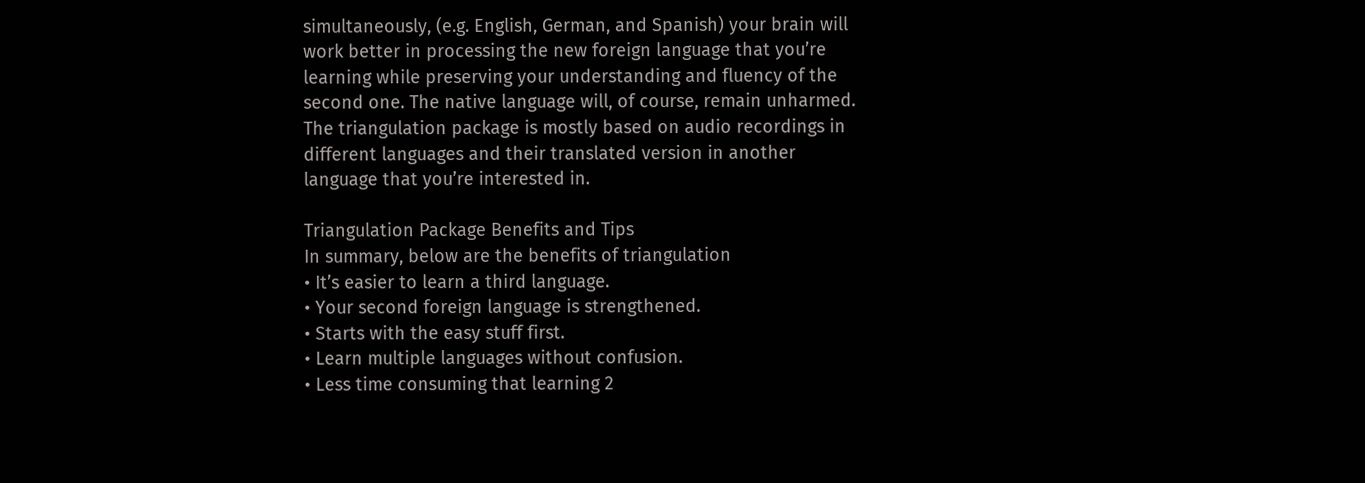simultaneously, (e.g. English, German, and Spanish) your brain will work better in processing the new foreign language that you’re learning while preserving your understanding and fluency of the second one. The native language will, of course, remain unharmed. The triangulation package is mostly based on audio recordings in different languages and their translated version in another language that you’re interested in.

Triangulation Package Benefits and Tips
In summary, below are the benefits of triangulation
• It’s easier to learn a third language.
• Your second foreign language is strengthened.
• Starts with the easy stuff first.
• Learn multiple languages without confusion.
• Less time consuming that learning 2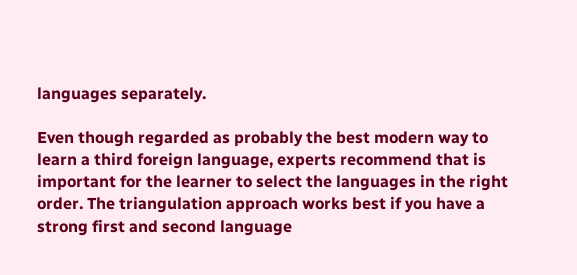languages separately.

Even though regarded as probably the best modern way to learn a third foreign language, experts recommend that is important for the learner to select the languages in the right order. The triangulation approach works best if you have a strong first and second language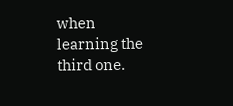when learning the third one.